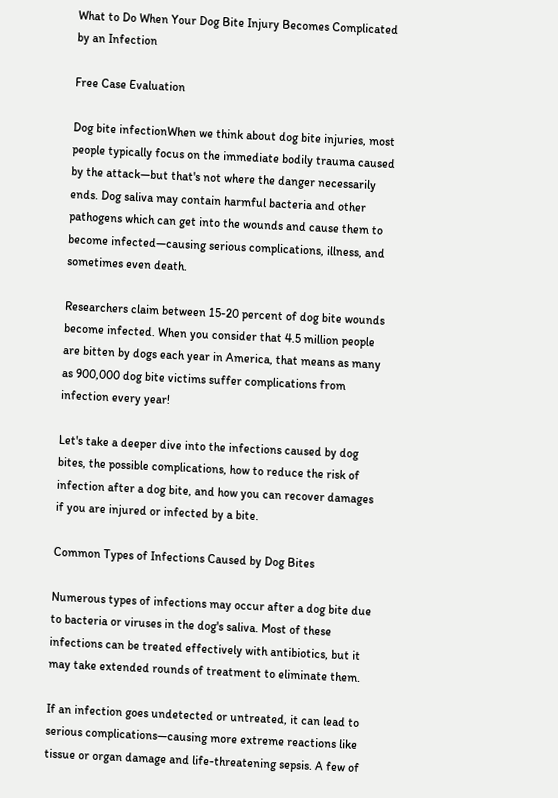What to Do When Your Dog Bite Injury Becomes Complicated by an Infection

Free Case Evaluation

Dog bite infectionWhen we think about dog bite injuries, most people typically focus on the immediate bodily trauma caused by the attack—but that's not where the danger necessarily ends. Dog saliva may contain harmful bacteria and other pathogens which can get into the wounds and cause them to become infected—causing serious complications, illness, and sometimes even death.

Researchers claim between 15-20 percent of dog bite wounds become infected. When you consider that 4.5 million people are bitten by dogs each year in America, that means as many as 900,000 dog bite victims suffer complications from infection every year!

Let's take a deeper dive into the infections caused by dog bites, the possible complications, how to reduce the risk of infection after a dog bite, and how you can recover damages if you are injured or infected by a bite.

Common Types of Infections Caused by Dog Bites

Numerous types of infections may occur after a dog bite due to bacteria or viruses in the dog's saliva. Most of these infections can be treated effectively with antibiotics, but it may take extended rounds of treatment to eliminate them.

If an infection goes undetected or untreated, it can lead to serious complications—causing more extreme reactions like tissue or organ damage and life-threatening sepsis. A few of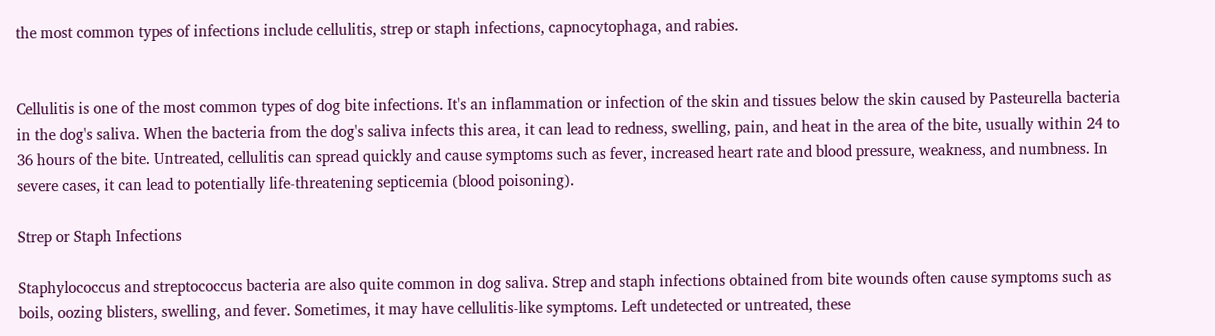the most common types of infections include cellulitis, strep or staph infections, capnocytophaga, and rabies.


Cellulitis is one of the most common types of dog bite infections. It's an inflammation or infection of the skin and tissues below the skin caused by Pasteurella bacteria in the dog's saliva. When the bacteria from the dog's saliva infects this area, it can lead to redness, swelling, pain, and heat in the area of the bite, usually within 24 to 36 hours of the bite. Untreated, cellulitis can spread quickly and cause symptoms such as fever, increased heart rate and blood pressure, weakness, and numbness. In severe cases, it can lead to potentially life-threatening septicemia (blood poisoning).

Strep or Staph Infections

Staphylococcus and streptococcus bacteria are also quite common in dog saliva. Strep and staph infections obtained from bite wounds often cause symptoms such as boils, oozing blisters, swelling, and fever. Sometimes, it may have cellulitis-like symptoms. Left undetected or untreated, these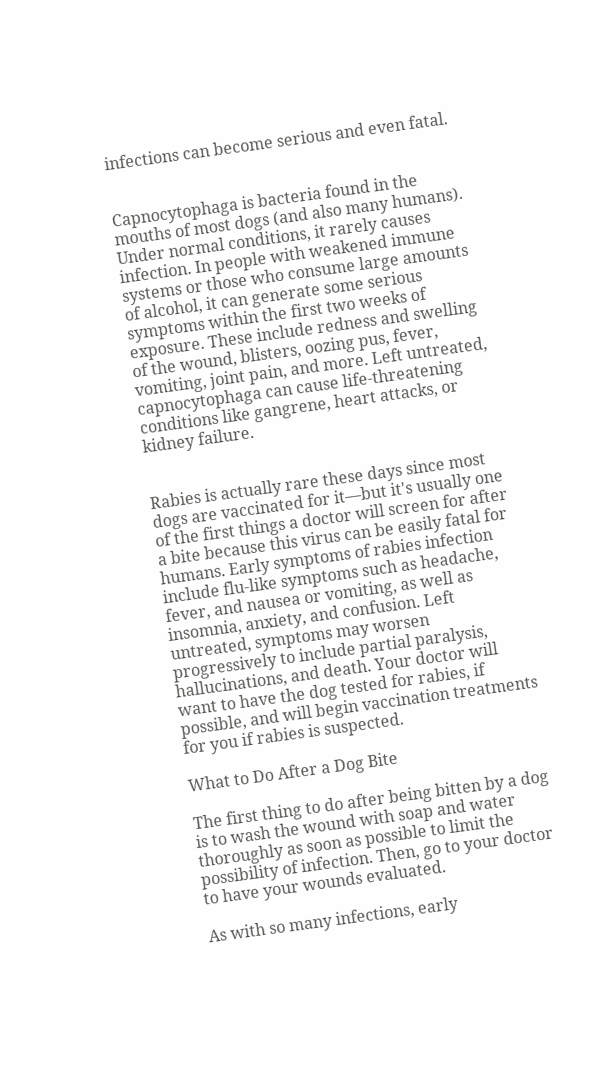infections can become serious and even fatal.


Capnocytophaga is bacteria found in the mouths of most dogs (and also many humans). Under normal conditions, it rarely causes infection. In people with weakened immune systems or those who consume large amounts of alcohol, it can generate some serious symptoms within the first two weeks of exposure. These include redness and swelling of the wound, blisters, oozing pus, fever, vomiting, joint pain, and more. Left untreated, capnocytophaga can cause life-threatening conditions like gangrene, heart attacks, or kidney failure.


Rabies is actually rare these days since most dogs are vaccinated for it—but it's usually one of the first things a doctor will screen for after a bite because this virus can be easily fatal for humans. Early symptoms of rabies infection include flu-like symptoms such as headache, fever, and nausea or vomiting, as well as insomnia, anxiety, and confusion. Left untreated, symptoms may worsen progressively to include partial paralysis, hallucinations, and death. Your doctor will want to have the dog tested for rabies, if possible, and will begin vaccination treatments for you if rabies is suspected.

What to Do After a Dog Bite

The first thing to do after being bitten by a dog is to wash the wound with soap and water thoroughly as soon as possible to limit the possibility of infection. Then, go to your doctor to have your wounds evaluated.

As with so many infections, early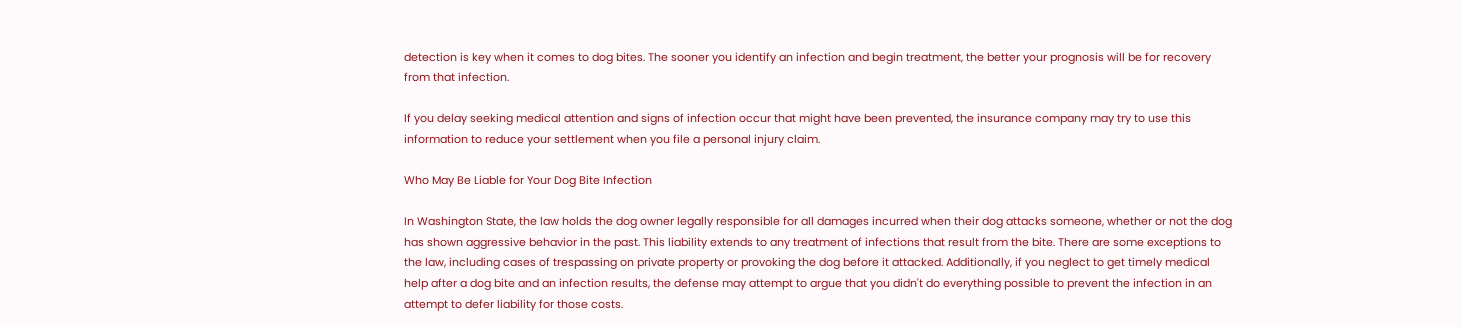detection is key when it comes to dog bites. The sooner you identify an infection and begin treatment, the better your prognosis will be for recovery from that infection.

If you delay seeking medical attention and signs of infection occur that might have been prevented, the insurance company may try to use this information to reduce your settlement when you file a personal injury claim.

Who May Be Liable for Your Dog Bite Infection

In Washington State, the law holds the dog owner legally responsible for all damages incurred when their dog attacks someone, whether or not the dog has shown aggressive behavior in the past. This liability extends to any treatment of infections that result from the bite. There are some exceptions to the law, including cases of trespassing on private property or provoking the dog before it attacked. Additionally, if you neglect to get timely medical help after a dog bite and an infection results, the defense may attempt to argue that you didn't do everything possible to prevent the infection in an attempt to defer liability for those costs.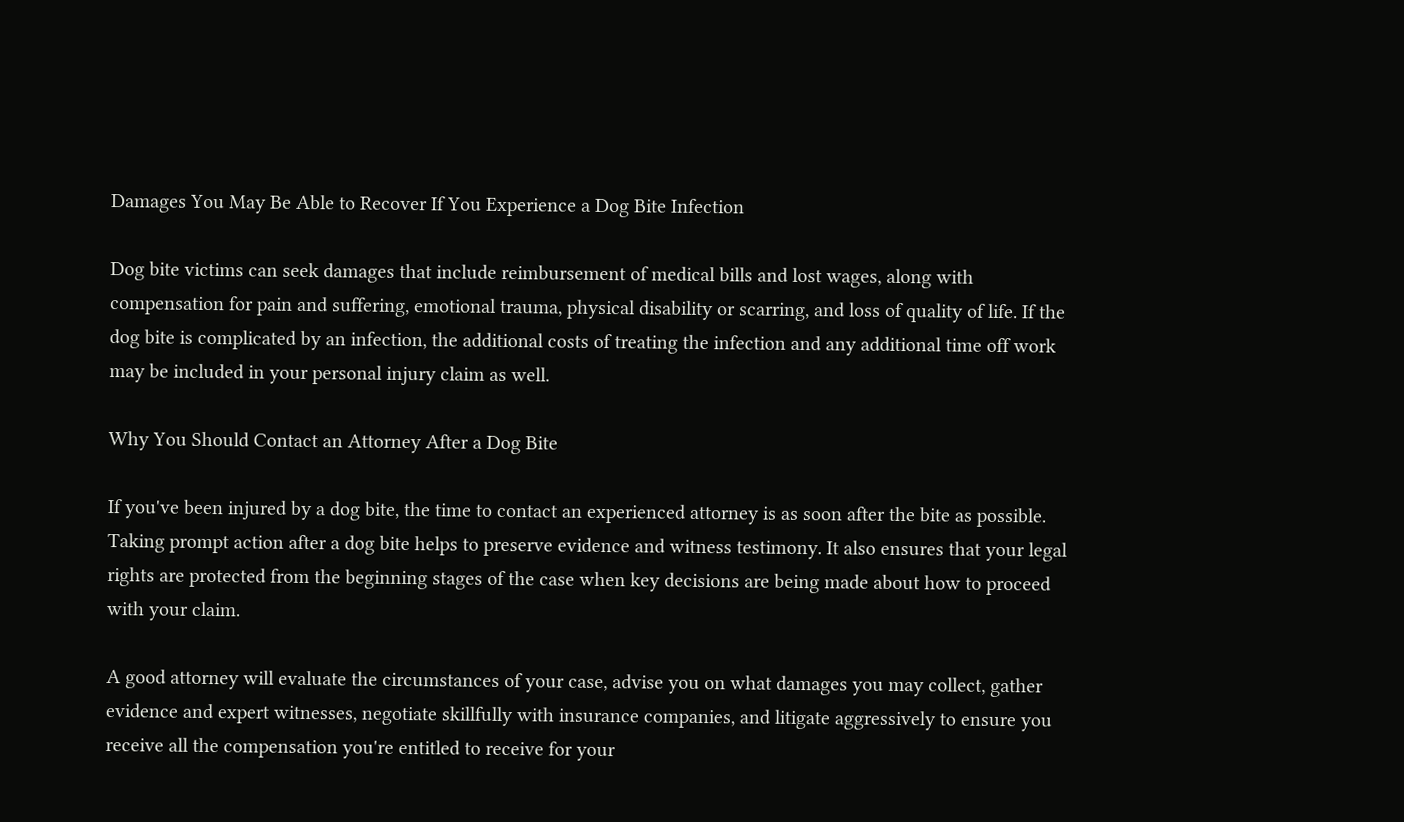Damages You May Be Able to Recover If You Experience a Dog Bite Infection

Dog bite victims can seek damages that include reimbursement of medical bills and lost wages, along with compensation for pain and suffering, emotional trauma, physical disability or scarring, and loss of quality of life. If the dog bite is complicated by an infection, the additional costs of treating the infection and any additional time off work may be included in your personal injury claim as well.

Why You Should Contact an Attorney After a Dog Bite

If you've been injured by a dog bite, the time to contact an experienced attorney is as soon after the bite as possible. Taking prompt action after a dog bite helps to preserve evidence and witness testimony. It also ensures that your legal rights are protected from the beginning stages of the case when key decisions are being made about how to proceed with your claim.

A good attorney will evaluate the circumstances of your case, advise you on what damages you may collect, gather evidence and expert witnesses, negotiate skillfully with insurance companies, and litigate aggressively to ensure you receive all the compensation you're entitled to receive for your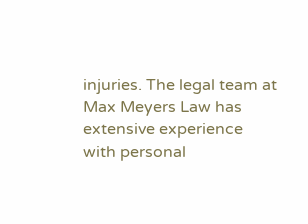injuries. The legal team at Max Meyers Law has extensive experience with personal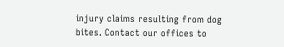injury claims resulting from dog bites. Contact our offices to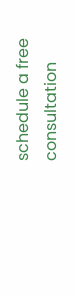schedule a free consultation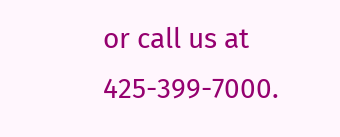or call us at 425-399-7000.